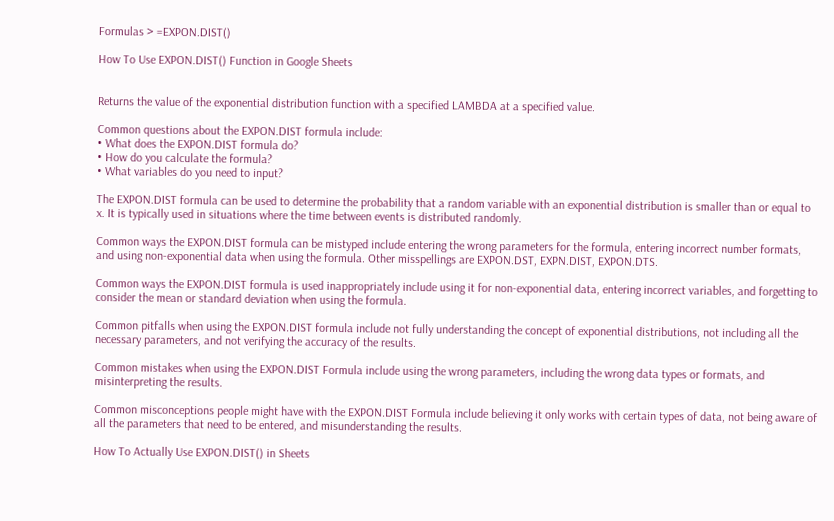Formulas > =EXPON.DIST()

How To Use EXPON.DIST() Function in Google Sheets


Returns the value of the exponential distribution function with a specified LAMBDA at a specified value.

Common questions about the EXPON.DIST formula include:
• What does the EXPON.DIST formula do?
• How do you calculate the formula?
• What variables do you need to input?

The EXPON.DIST formula can be used to determine the probability that a random variable with an exponential distribution is smaller than or equal to x. It is typically used in situations where the time between events is distributed randomly.

Common ways the EXPON.DIST formula can be mistyped include entering the wrong parameters for the formula, entering incorrect number formats, and using non-exponential data when using the formula. Other misspellings are EXPON.DST, EXPN.DIST, EXPON.DTS.

Common ways the EXPON.DIST formula is used inappropriately include using it for non-exponential data, entering incorrect variables, and forgetting to consider the mean or standard deviation when using the formula.

Common pitfalls when using the EXPON.DIST formula include not fully understanding the concept of exponential distributions, not including all the necessary parameters, and not verifying the accuracy of the results.

Common mistakes when using the EXPON.DIST Formula include using the wrong parameters, including the wrong data types or formats, and misinterpreting the results.

Common misconceptions people might have with the EXPON.DIST Formula include believing it only works with certain types of data, not being aware of all the parameters that need to be entered, and misunderstanding the results.

How To Actually Use EXPON.DIST() in Sheets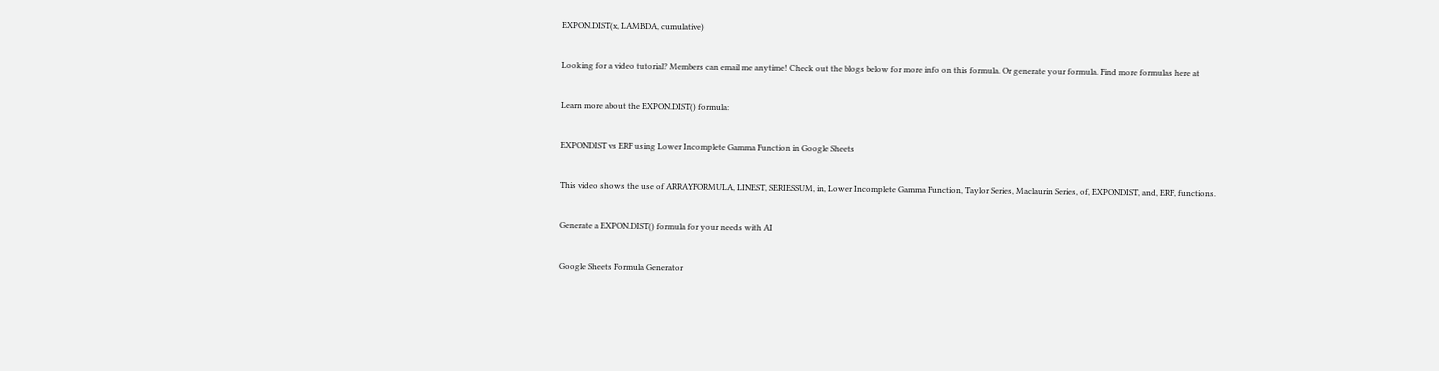EXPON.DIST(x, LAMBDA, cumulative)

Looking for a video tutorial? Members can email me anytime! Check out the blogs below for more info on this formula. Or generate your formula. Find more formulas here at

Learn more about the EXPON.DIST() formula:

EXPONDIST vs ERF using Lower Incomplete Gamma Function in Google Sheets

This video shows the use of ARRAYFORMULA, LINEST, SERIESSUM, in, Lower Incomplete Gamma Function, Taylor Series, Maclaurin Series, of, EXPONDIST, and, ERF, functions.

Generate a EXPON.DIST() formula for your needs with AI

Google Sheets Formula Generator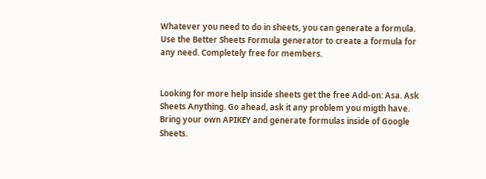Whatever you need to do in sheets, you can generate a formula. Use the Better Sheets Formula generator to create a formula for any need. Completely free for members.


Looking for more help inside sheets get the free Add-on: Asa. Ask Sheets Anything. Go ahead, ask it any problem you migth have. Bring your own APIKEY and generate formulas inside of Google Sheets.